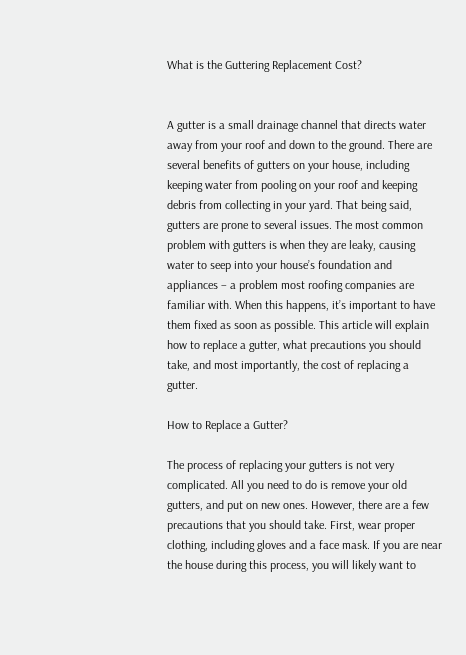What is the Guttering Replacement Cost?


A gutter is a small drainage channel that directs water away from your roof and down to the ground. There are several benefits of gutters on your house, including keeping water from pooling on your roof and keeping debris from collecting in your yard. That being said, gutters are prone to several issues. The most common problem with gutters is when they are leaky, causing water to seep into your house’s foundation and appliances – a problem most roofing companies are familiar with. When this happens, it’s important to have them fixed as soon as possible. This article will explain how to replace a gutter, what precautions you should take, and most importantly, the cost of replacing a gutter.

How to Replace a Gutter?

The process of replacing your gutters is not very complicated. All you need to do is remove your old gutters, and put on new ones. However, there are a few precautions that you should take. First, wear proper clothing, including gloves and a face mask. If you are near the house during this process, you will likely want to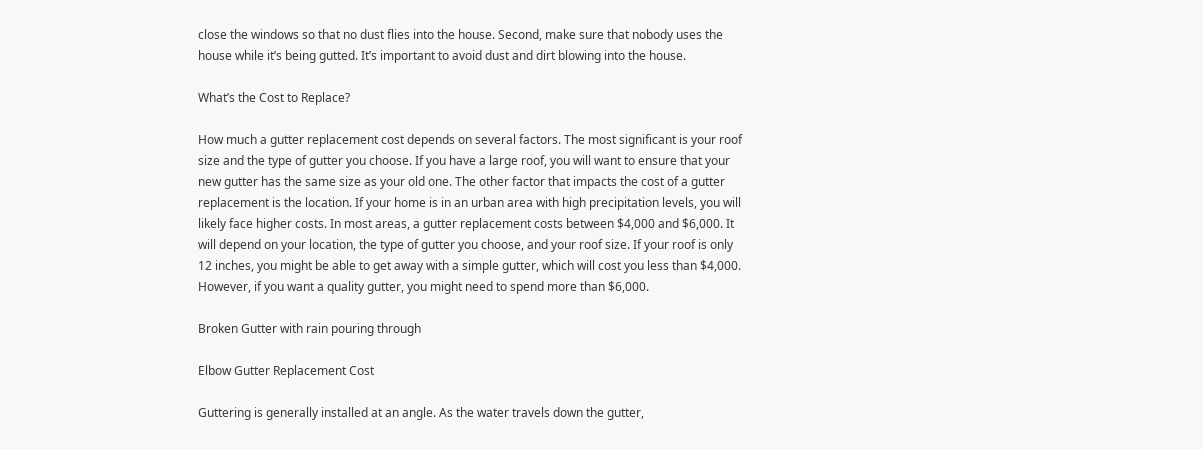close the windows so that no dust flies into the house. Second, make sure that nobody uses the house while it’s being gutted. It’s important to avoid dust and dirt blowing into the house.

What’s the Cost to Replace?

How much a gutter replacement cost depends on several factors. The most significant is your roof size and the type of gutter you choose. If you have a large roof, you will want to ensure that your new gutter has the same size as your old one. The other factor that impacts the cost of a gutter replacement is the location. If your home is in an urban area with high precipitation levels, you will likely face higher costs. In most areas, a gutter replacement costs between $4,000 and $6,000. It will depend on your location, the type of gutter you choose, and your roof size. If your roof is only 12 inches, you might be able to get away with a simple gutter, which will cost you less than $4,000. However, if you want a quality gutter, you might need to spend more than $6,000.

Broken Gutter with rain pouring through

Elbow Gutter Replacement Cost

Guttering is generally installed at an angle. As the water travels down the gutter,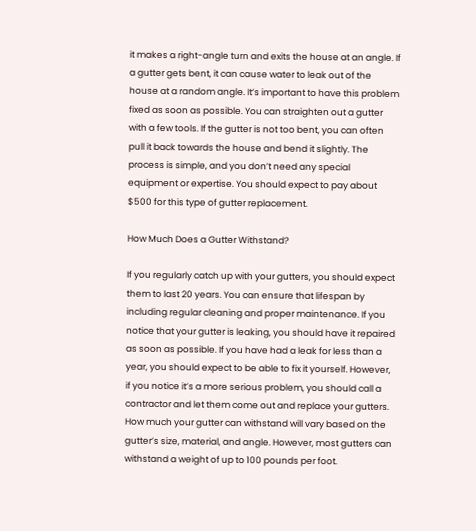it makes a right-angle turn and exits the house at an angle. If a gutter gets bent, it can cause water to leak out of the house at a random angle. It’s important to have this problem fixed as soon as possible. You can straighten out a gutter with a few tools. If the gutter is not too bent, you can often pull it back towards the house and bend it slightly. The process is simple, and you don’t need any special equipment or expertise. You should expect to pay about $500 for this type of gutter replacement.

How Much Does a Gutter Withstand?

If you regularly catch up with your gutters, you should expect them to last 20 years. You can ensure that lifespan by including regular cleaning and proper maintenance. If you notice that your gutter is leaking, you should have it repaired as soon as possible. If you have had a leak for less than a year, you should expect to be able to fix it yourself. However, if you notice it’s a more serious problem, you should call a contractor and let them come out and replace your gutters. How much your gutter can withstand will vary based on the gutter’s size, material, and angle. However, most gutters can withstand a weight of up to 100 pounds per foot.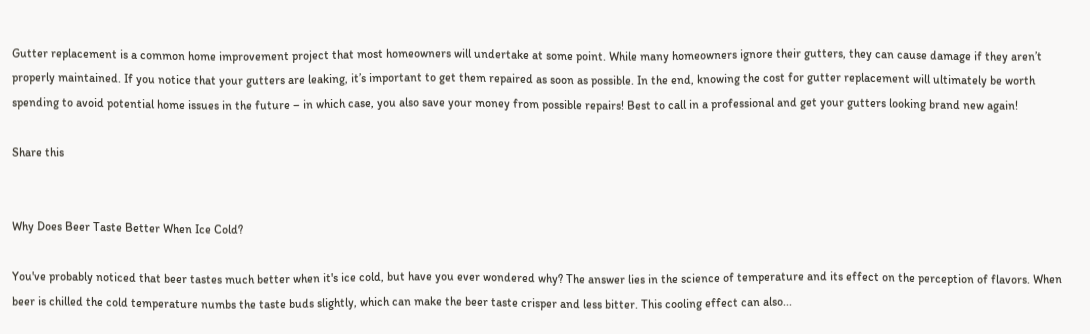Gutter replacement is a common home improvement project that most homeowners will undertake at some point. While many homeowners ignore their gutters, they can cause damage if they aren’t properly maintained. If you notice that your gutters are leaking, it’s important to get them repaired as soon as possible. In the end, knowing the cost for gutter replacement will ultimately be worth spending to avoid potential home issues in the future – in which case, you also save your money from possible repairs! Best to call in a professional and get your gutters looking brand new again!

Share this


Why Does Beer Taste Better When Ice Cold?

You've probably noticed that beer tastes much better when it's ice cold, but have you ever wondered why? The answer lies in the science of temperature and its effect on the perception of flavors. When beer is chilled the cold temperature numbs the taste buds slightly, which can make the beer taste crisper and less bitter. This cooling effect can also...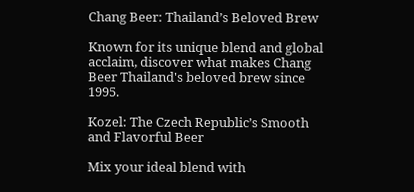Chang Beer: Thailand’s Beloved Brew

Known for its unique blend and global acclaim, discover what makes Chang Beer Thailand's beloved brew since 1995.

Kozel: The Czech Republic’s Smooth and Flavorful Beer

Mix your ideal blend with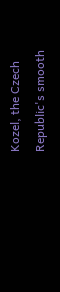Kozel, the Czech Republic's smooth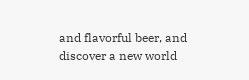and flavorful beer, and discover a new world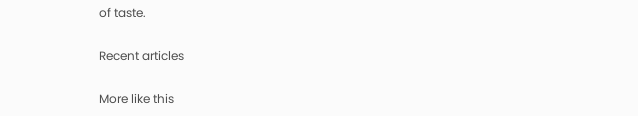of taste.

Recent articles

More like this